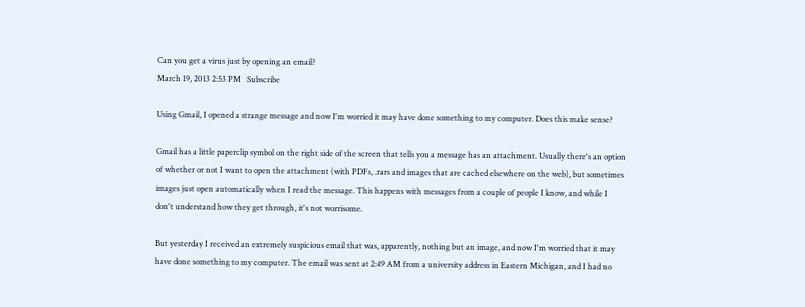Can you get a virus just by opening an email?
March 19, 2013 2:53 PM   Subscribe

Using Gmail, I opened a strange message and now I'm worried it may have done something to my computer. Does this make sense?

Gmail has a little paperclip symbol on the right side of the screen that tells you a message has an attachment. Usually there's an option of whether or not I want to open the attachment (with PDFs, .rars and images that are cached elsewhere on the web), but sometimes images just open automatically when I read the message. This happens with messages from a couple of people I know, and while I don't understand how they get through, it's not worrisome.

But yesterday I received an extremely suspicious email that was, apparently, nothing but an image, and now I'm worried that it may have done something to my computer. The email was sent at 2:49 AM from a university address in Eastern Michigan, and I had no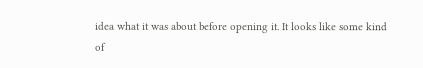idea what it was about before opening it. It looks like some kind of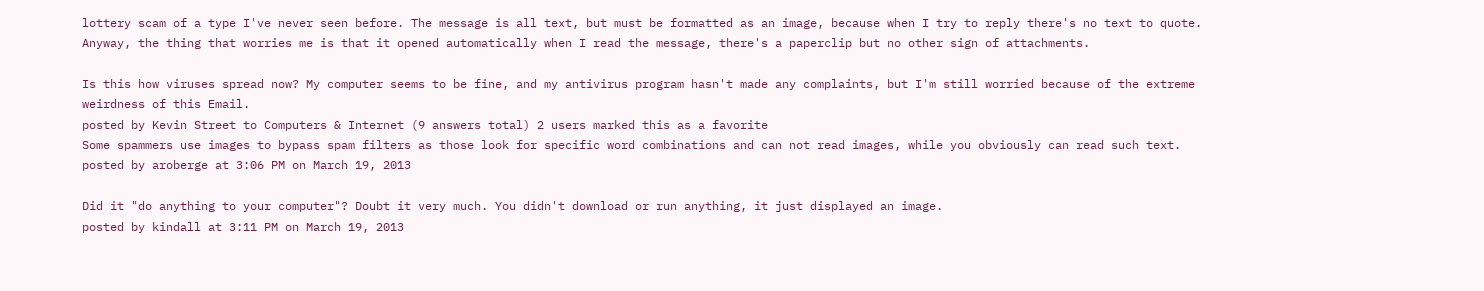lottery scam of a type I've never seen before. The message is all text, but must be formatted as an image, because when I try to reply there's no text to quote. Anyway, the thing that worries me is that it opened automatically when I read the message, there's a paperclip but no other sign of attachments.

Is this how viruses spread now? My computer seems to be fine, and my antivirus program hasn't made any complaints, but I'm still worried because of the extreme weirdness of this Email.
posted by Kevin Street to Computers & Internet (9 answers total) 2 users marked this as a favorite
Some spammers use images to bypass spam filters as those look for specific word combinations and can not read images, while you obviously can read such text.
posted by aroberge at 3:06 PM on March 19, 2013

Did it "do anything to your computer"? Doubt it very much. You didn't download or run anything, it just displayed an image.
posted by kindall at 3:11 PM on March 19, 2013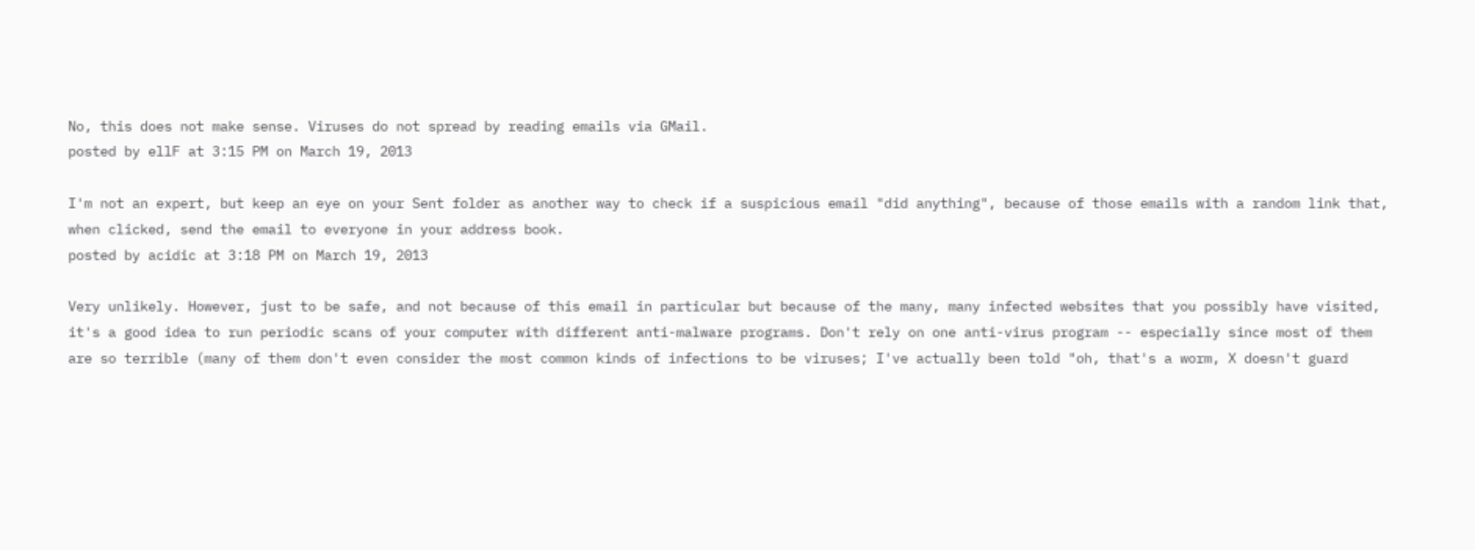No, this does not make sense. Viruses do not spread by reading emails via GMail.
posted by ellF at 3:15 PM on March 19, 2013

I'm not an expert, but keep an eye on your Sent folder as another way to check if a suspicious email "did anything", because of those emails with a random link that, when clicked, send the email to everyone in your address book.
posted by acidic at 3:18 PM on March 19, 2013

Very unlikely. However, just to be safe, and not because of this email in particular but because of the many, many infected websites that you possibly have visited, it's a good idea to run periodic scans of your computer with different anti-malware programs. Don't rely on one anti-virus program -- especially since most of them are so terrible (many of them don't even consider the most common kinds of infections to be viruses; I've actually been told "oh, that's a worm, X doesn't guard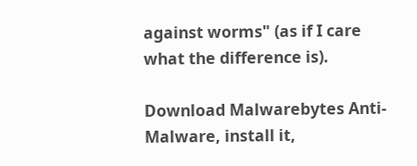against worms" (as if I care what the difference is).

Download Malwarebytes Anti-Malware, install it,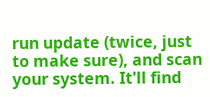run update (twice, just to make sure), and scan your system. It'll find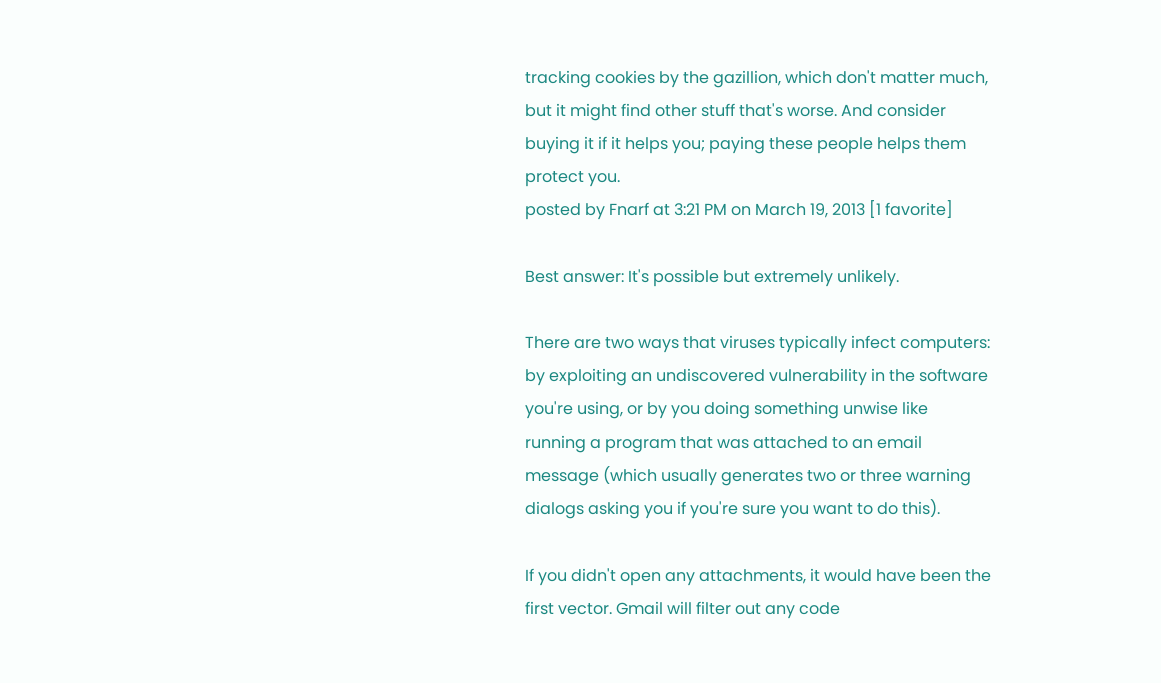tracking cookies by the gazillion, which don't matter much, but it might find other stuff that's worse. And consider buying it if it helps you; paying these people helps them protect you.
posted by Fnarf at 3:21 PM on March 19, 2013 [1 favorite]

Best answer: It's possible but extremely unlikely.

There are two ways that viruses typically infect computers: by exploiting an undiscovered vulnerability in the software you're using, or by you doing something unwise like running a program that was attached to an email message (which usually generates two or three warning dialogs asking you if you're sure you want to do this).

If you didn't open any attachments, it would have been the first vector. Gmail will filter out any code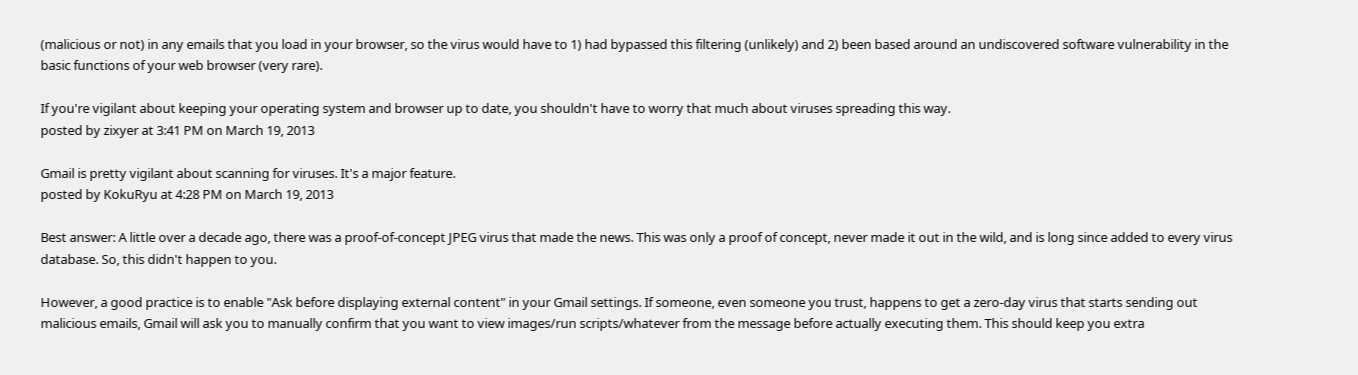(malicious or not) in any emails that you load in your browser, so the virus would have to 1) had bypassed this filtering (unlikely) and 2) been based around an undiscovered software vulnerability in the basic functions of your web browser (very rare).

If you're vigilant about keeping your operating system and browser up to date, you shouldn't have to worry that much about viruses spreading this way.
posted by zixyer at 3:41 PM on March 19, 2013

Gmail is pretty vigilant about scanning for viruses. It's a major feature.
posted by KokuRyu at 4:28 PM on March 19, 2013

Best answer: A little over a decade ago, there was a proof-of-concept JPEG virus that made the news. This was only a proof of concept, never made it out in the wild, and is long since added to every virus database. So, this didn't happen to you.

However, a good practice is to enable "Ask before displaying external content" in your Gmail settings. If someone, even someone you trust, happens to get a zero-day virus that starts sending out malicious emails, Gmail will ask you to manually confirm that you want to view images/run scripts/whatever from the message before actually executing them. This should keep you extra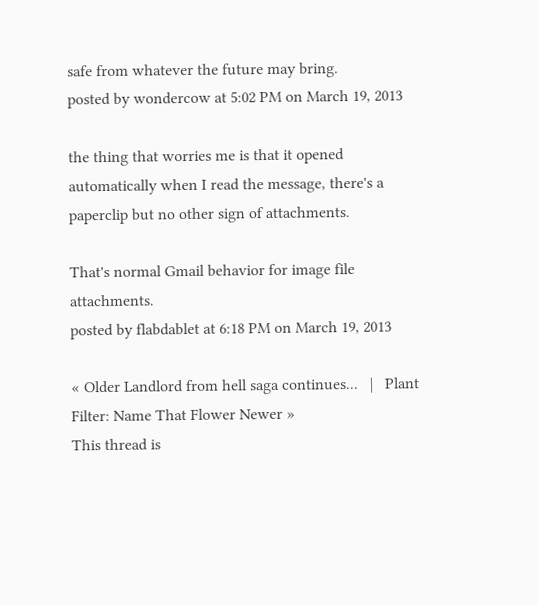safe from whatever the future may bring.
posted by wondercow at 5:02 PM on March 19, 2013

the thing that worries me is that it opened automatically when I read the message, there's a paperclip but no other sign of attachments.

That's normal Gmail behavior for image file attachments.
posted by flabdablet at 6:18 PM on March 19, 2013

« Older Landlord from hell saga continues...   |   Plant Filter: Name That Flower Newer »
This thread is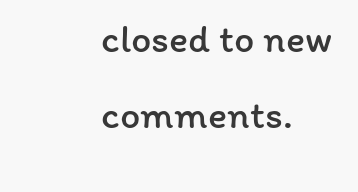closed to new comments.